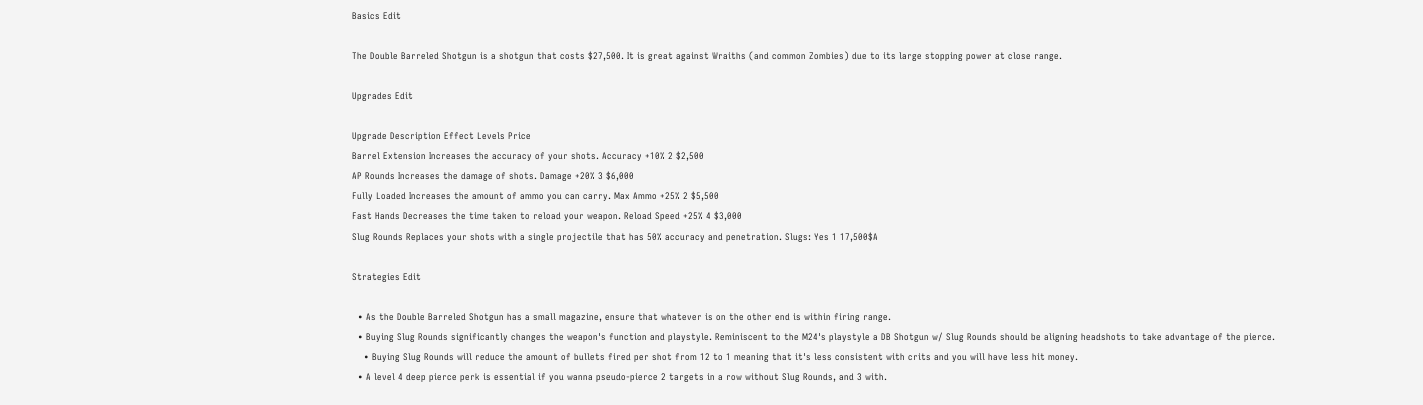Basics Edit

The Double Barreled Shotgun is a shotgun that costs $27,500. It is great against Wraiths (and common Zombies) due to its large stopping power at close range.

Upgrades Edit

Upgrade Description Effect Levels Price
Barrel Extension Increases the accuracy of your shots. Accuracy +10% 2 $2,500
AP Rounds Increases the damage of shots. Damage +20% 3 $6,000
Fully Loaded Increases the amount of ammo you can carry. Max Ammo +25% 2 $5,500
Fast Hands Decreases the time taken to reload your weapon. Reload Speed +25% 4 $3,000
Slug Rounds Replaces your shots with a single projectile that has 50% accuracy and penetration. Slugs: Yes 1 17,500$A

Strategies Edit

  • As the Double Barreled Shotgun has a small magazine, ensure that whatever is on the other end is within firing range.
  • Buying Slug Rounds significantly changes the weapon's function and playstyle. Reminiscent to the M24's playstyle a DB Shotgun w/ Slug Rounds should be aligning headshots to take advantage of the pierce.
    • Buying Slug Rounds will reduce the amount of bullets fired per shot from 12 to 1 meaning that it's less consistent with crits and you will have less hit money.
  • A level 4 deep pierce perk is essential if you wanna pseudo-pierce 2 targets in a row without Slug Rounds, and 3 with.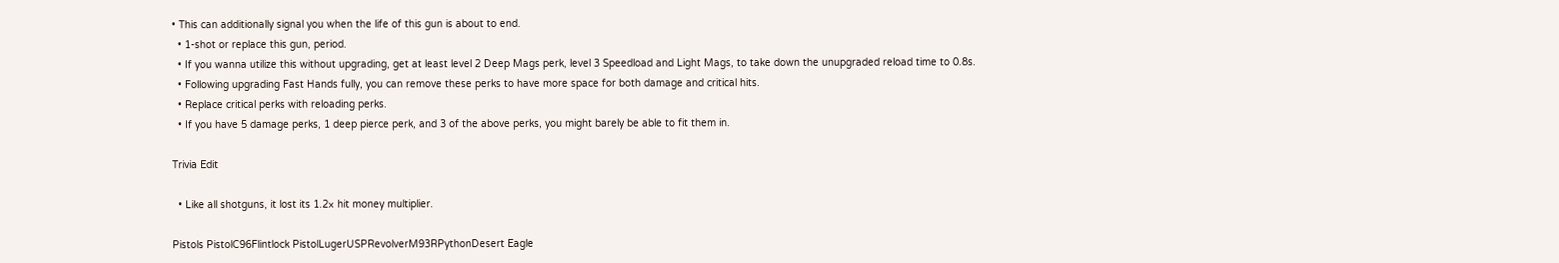• This can additionally signal you when the life of this gun is about to end.
  • 1-shot or replace this gun, period.
  • If you wanna utilize this without upgrading, get at least level 2 Deep Mags perk, level 3 Speedload and Light Mags, to take down the unupgraded reload time to 0.8s.
  • Following upgrading Fast Hands fully, you can remove these perks to have more space for both damage and critical hits.
  • Replace critical perks with reloading perks.
  • If you have 5 damage perks, 1 deep pierce perk, and 3 of the above perks, you might barely be able to fit them in.

Trivia Edit

  • Like all shotguns, it lost its 1.2× hit money multiplier.

Pistols PistolC96Flintlock PistolLugerUSPRevolverM93RPythonDesert Eagle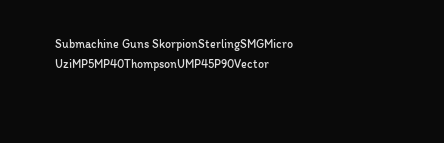Submachine Guns SkorpionSterlingSMGMicro UziMP5MP40ThompsonUMP45P90Vector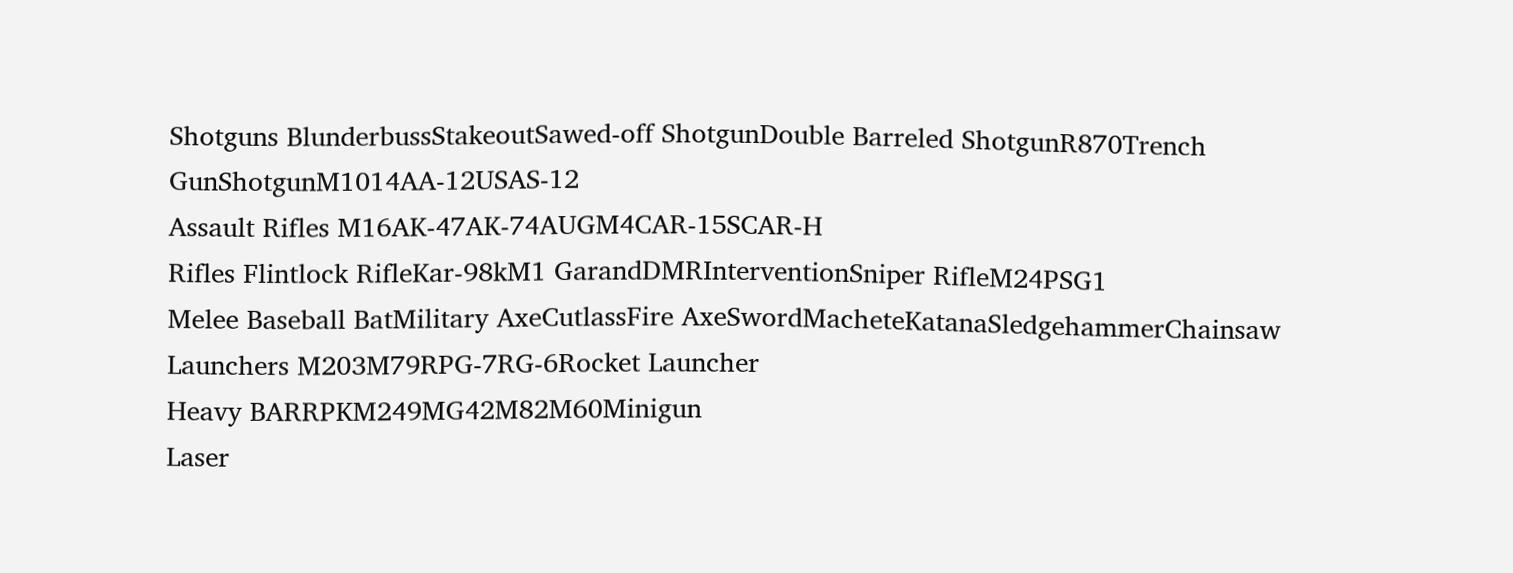Shotguns BlunderbussStakeoutSawed-off ShotgunDouble Barreled ShotgunR870Trench GunShotgunM1014AA-12USAS-12
Assault Rifles M16AK-47AK-74AUGM4CAR-15SCAR-H
Rifles Flintlock RifleKar-98kM1 GarandDMRInterventionSniper RifleM24PSG1
Melee Baseball BatMilitary AxeCutlassFire AxeSwordMacheteKatanaSledgehammerChainsaw
Launchers M203M79RPG-7RG-6Rocket Launcher
Heavy BARRPKM249MG42M82M60Minigun
Laser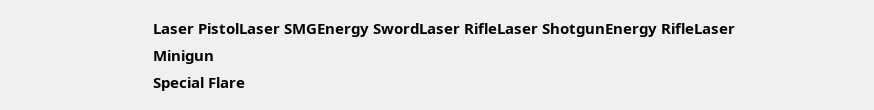Laser PistolLaser SMGEnergy SwordLaser RifleLaser ShotgunEnergy RifleLaser Minigun
Special Flare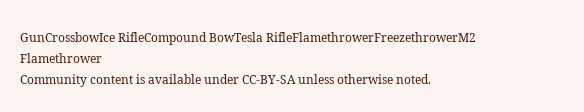GunCrossbowIce RifleCompound BowTesla RifleFlamethrowerFreezethrowerM2 Flamethrower
Community content is available under CC-BY-SA unless otherwise noted.